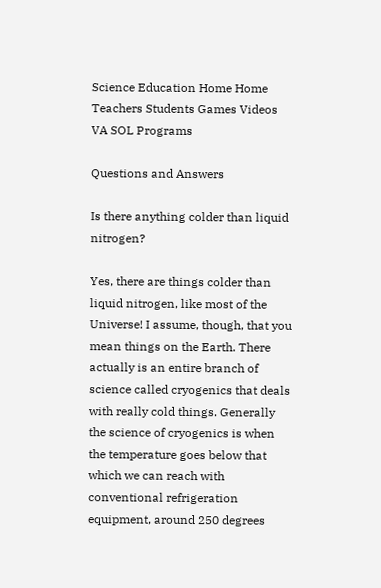Science Education Home Home Teachers Students Games Videos VA SOL Programs

Questions and Answers

Is there anything colder than liquid nitrogen?

Yes, there are things colder than liquid nitrogen, like most of the Universe! I assume, though, that you mean things on the Earth. There actually is an entire branch of science called cryogenics that deals with really cold things. Generally the science of cryogenics is when the temperature goes below that which we can reach with conventional refrigeration equipment, around 250 degrees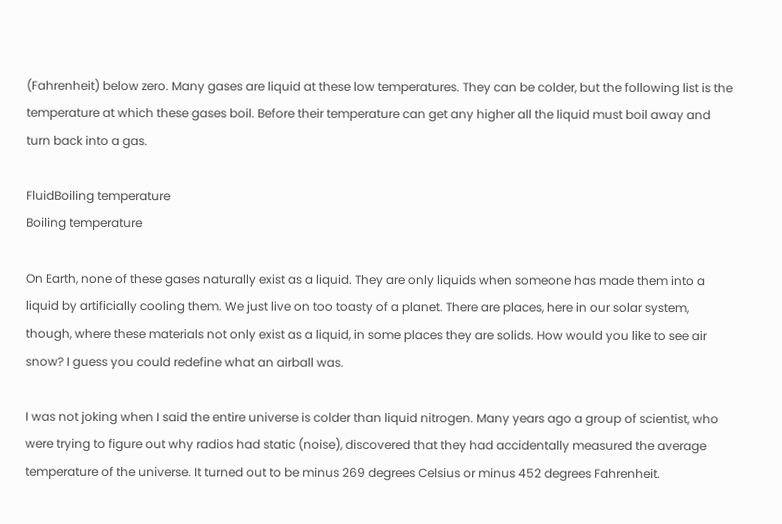(Fahrenheit) below zero. Many gases are liquid at these low temperatures. They can be colder, but the following list is the temperature at which these gases boil. Before their temperature can get any higher all the liquid must boil away and turn back into a gas.

FluidBoiling temperature
Boiling temperature

On Earth, none of these gases naturally exist as a liquid. They are only liquids when someone has made them into a liquid by artificially cooling them. We just live on too toasty of a planet. There are places, here in our solar system, though, where these materials not only exist as a liquid, in some places they are solids. How would you like to see air snow? I guess you could redefine what an airball was.

I was not joking when I said the entire universe is colder than liquid nitrogen. Many years ago a group of scientist, who were trying to figure out why radios had static (noise), discovered that they had accidentally measured the average temperature of the universe. It turned out to be minus 269 degrees Celsius or minus 452 degrees Fahrenheit.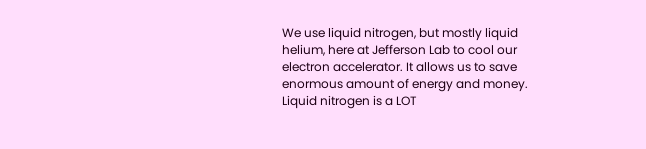We use liquid nitrogen, but mostly liquid helium, here at Jefferson Lab to cool our electron accelerator. It allows us to save enormous amount of energy and money. Liquid nitrogen is a LOT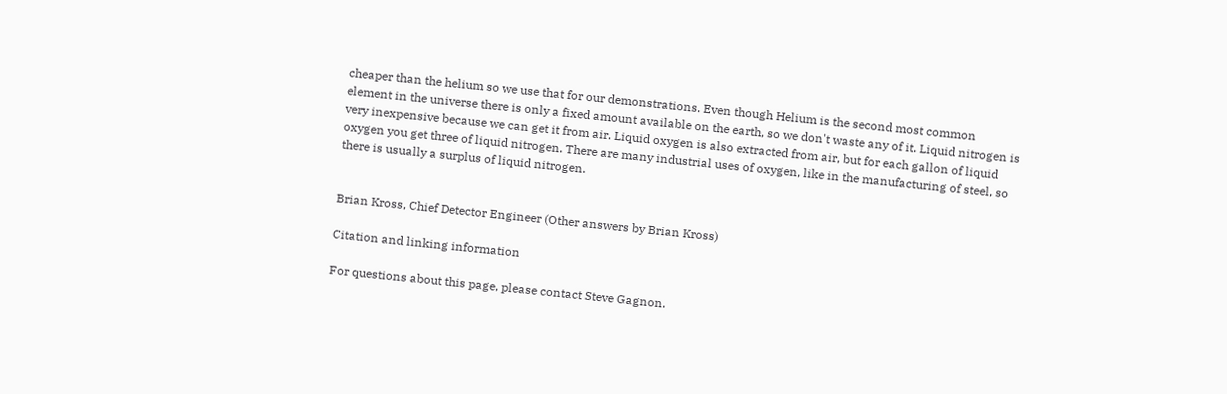cheaper than the helium so we use that for our demonstrations. Even though Helium is the second most common element in the universe there is only a fixed amount available on the earth, so we don't waste any of it. Liquid nitrogen is very inexpensive because we can get it from air. Liquid oxygen is also extracted from air, but for each gallon of liquid oxygen you get three of liquid nitrogen. There are many industrial uses of oxygen, like in the manufacturing of steel, so there is usually a surplus of liquid nitrogen.


Brian Kross, Chief Detector Engineer (Other answers by Brian Kross)

Citation and linking information

For questions about this page, please contact Steve Gagnon.